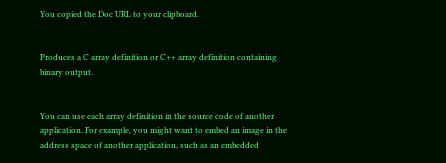You copied the Doc URL to your clipboard.


Produces a C array definition or C++ array definition containing binary output.


You can use each array definition in the source code of another application. For example, you might want to embed an image in the address space of another application, such as an embedded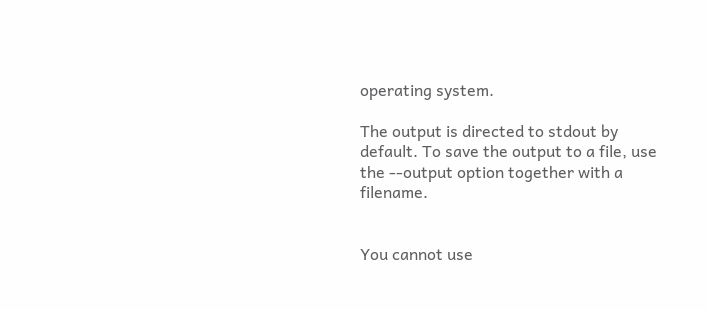operating system.

The output is directed to stdout by default. To save the output to a file, use the --output option together with a filename.


You cannot use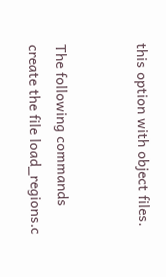this option with object files.


The following commands create the file load_regions.c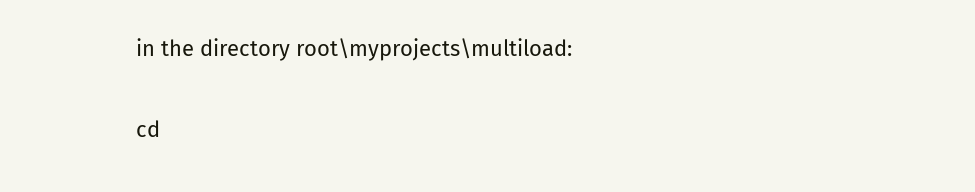in the directory root\myprojects\multiload:

cd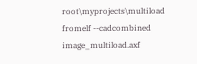root\myprojects\multiload
fromelf --cadcombined image_multiload.axf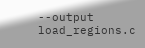--output load_regions.c